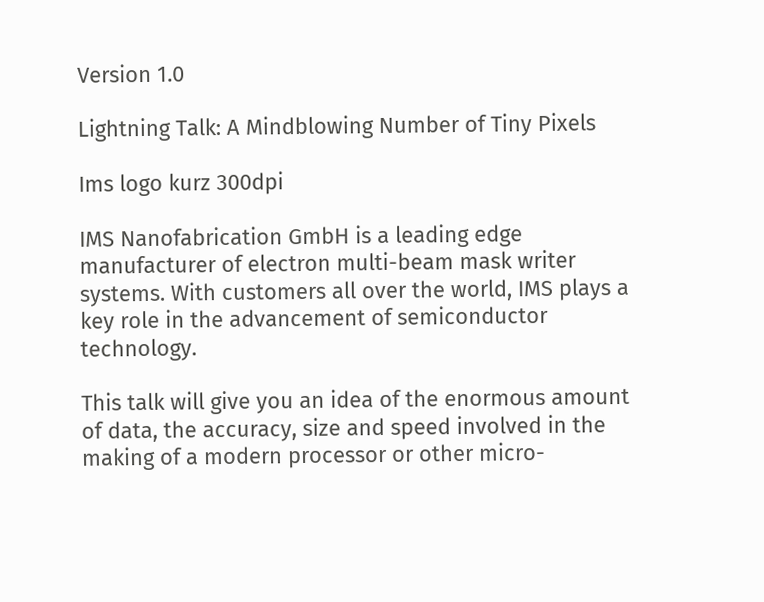Version 1.0

Lightning Talk: A Mindblowing Number of Tiny Pixels

Ims logo kurz 300dpi

IMS Nanofabrication GmbH is a leading edge manufacturer of electron multi-beam mask writer systems. With customers all over the world, IMS plays a key role in the advancement of semiconductor technology.

This talk will give you an idea of the enormous amount of data, the accuracy, size and speed involved in the making of a modern processor or other micro-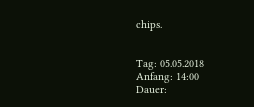chips.


Tag: 05.05.2018
Anfang: 14:00
Dauer: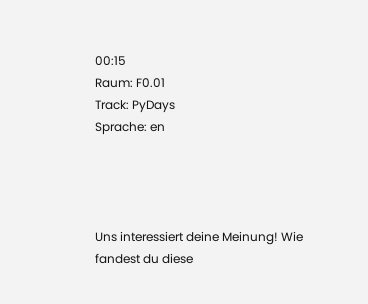00:15
Raum: F0.01
Track: PyDays
Sprache: en




Uns interessiert deine Meinung! Wie fandest du diese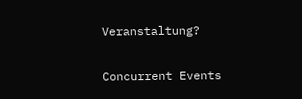Veranstaltung?

Concurrent Events